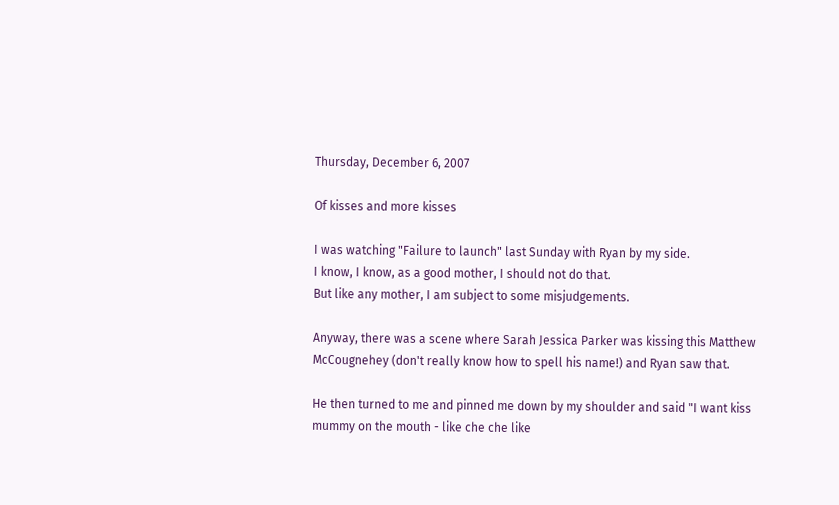Thursday, December 6, 2007

Of kisses and more kisses

I was watching "Failure to launch" last Sunday with Ryan by my side.
I know, I know, as a good mother, I should not do that.
But like any mother, I am subject to some misjudgements.

Anyway, there was a scene where Sarah Jessica Parker was kissing this Matthew McCougnehey (don't really know how to spell his name!) and Ryan saw that.

He then turned to me and pinned me down by my shoulder and said "I want kiss mummy on the mouth - like che che like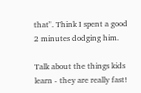that". Think I spent a good 2 minutes dodging him.

Talk about the things kids learn - they are really fast!